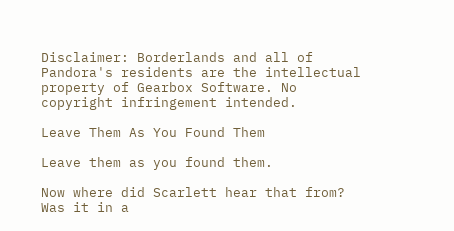Disclaimer: Borderlands and all of Pandora's residents are the intellectual property of Gearbox Software. No copyright infringement intended.

Leave Them As You Found Them

Leave them as you found them.

Now where did Scarlett hear that from? Was it in a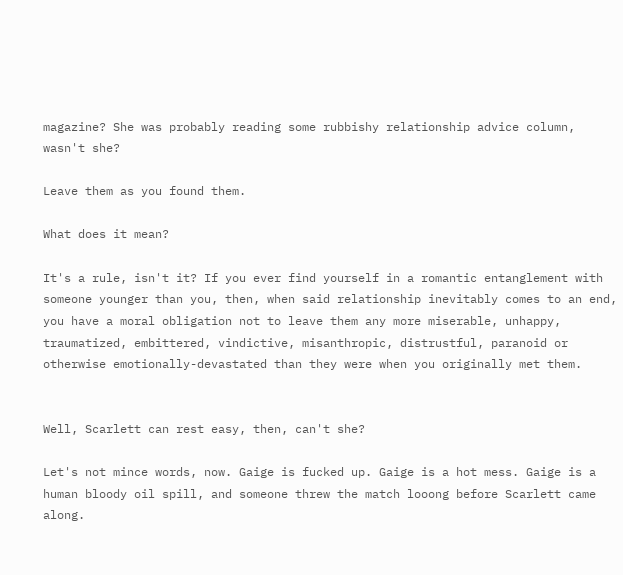magazine? She was probably reading some rubbishy relationship advice column, wasn't she?

Leave them as you found them.

What does it mean?

It's a rule, isn't it? If you ever find yourself in a romantic entanglement with someone younger than you, then, when said relationship inevitably comes to an end, you have a moral obligation not to leave them any more miserable, unhappy, traumatized, embittered, vindictive, misanthropic, distrustful, paranoid or otherwise emotionally-devastated than they were when you originally met them.


Well, Scarlett can rest easy, then, can't she?

Let's not mince words, now. Gaige is fucked up. Gaige is a hot mess. Gaige is a human bloody oil spill, and someone threw the match looong before Scarlett came along.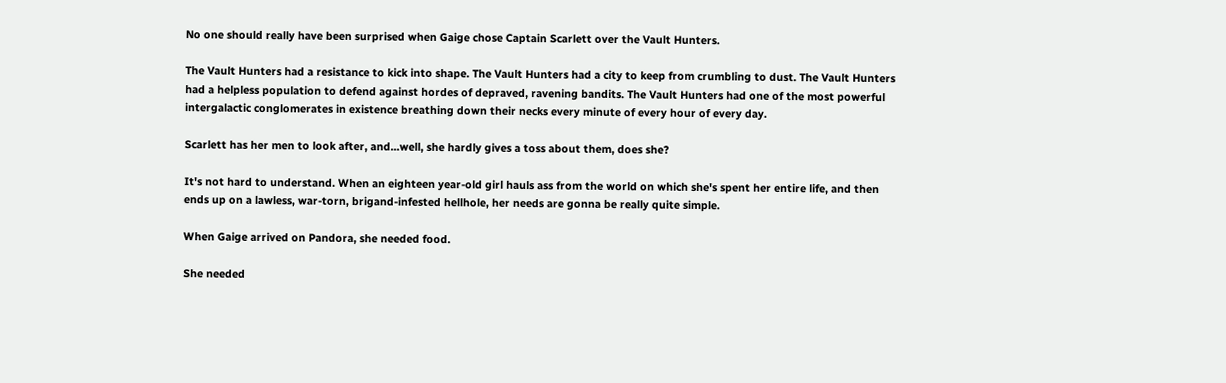No one should really have been surprised when Gaige chose Captain Scarlett over the Vault Hunters.

The Vault Hunters had a resistance to kick into shape. The Vault Hunters had a city to keep from crumbling to dust. The Vault Hunters had a helpless population to defend against hordes of depraved, ravening bandits. The Vault Hunters had one of the most powerful intergalactic conglomerates in existence breathing down their necks every minute of every hour of every day.

Scarlett has her men to look after, and...well, she hardly gives a toss about them, does she?

It's not hard to understand. When an eighteen year-old girl hauls ass from the world on which she's spent her entire life, and then ends up on a lawless, war-torn, brigand-infested hellhole, her needs are gonna be really quite simple.

When Gaige arrived on Pandora, she needed food.

She needed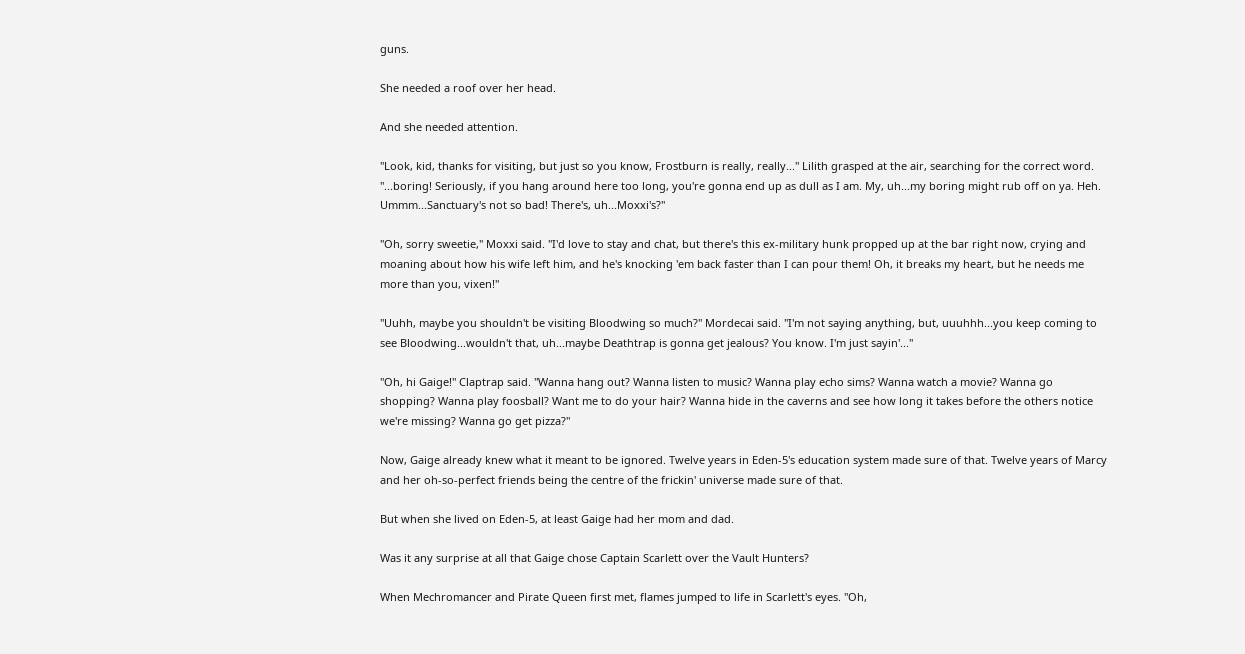guns.

She needed a roof over her head.

And she needed attention.

"Look, kid, thanks for visiting, but just so you know, Frostburn is really, really..." Lilith grasped at the air, searching for the correct word. "...boring! Seriously, if you hang around here too long, you're gonna end up as dull as I am. My, uh...my boring might rub off on ya. Heh. Ummm...Sanctuary's not so bad! There's, uh...Moxxi's?"

"Oh, sorry sweetie," Moxxi said. "I'd love to stay and chat, but there's this ex-military hunk propped up at the bar right now, crying and moaning about how his wife left him, and he's knocking 'em back faster than I can pour them! Oh, it breaks my heart, but he needs me more than you, vixen!"

"Uuhh, maybe you shouldn't be visiting Bloodwing so much?" Mordecai said. "I'm not saying anything, but, uuuhhh...you keep coming to see Bloodwing...wouldn't that, uh...maybe Deathtrap is gonna get jealous? You know. I'm just sayin'..."

"Oh, hi Gaige!" Claptrap said. "Wanna hang out? Wanna listen to music? Wanna play echo sims? Wanna watch a movie? Wanna go shopping? Wanna play foosball? Want me to do your hair? Wanna hide in the caverns and see how long it takes before the others notice we're missing? Wanna go get pizza?"

Now, Gaige already knew what it meant to be ignored. Twelve years in Eden-5's education system made sure of that. Twelve years of Marcy and her oh-so-perfect friends being the centre of the frickin' universe made sure of that.

But when she lived on Eden-5, at least Gaige had her mom and dad.

Was it any surprise at all that Gaige chose Captain Scarlett over the Vault Hunters?

When Mechromancer and Pirate Queen first met, flames jumped to life in Scarlett's eyes. "Oh,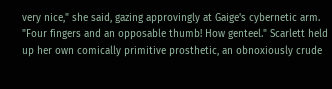very nice," she said, gazing approvingly at Gaige's cybernetic arm. "Four fingers and an opposable thumb! How genteel." Scarlett held up her own comically primitive prosthetic, an obnoxiously crude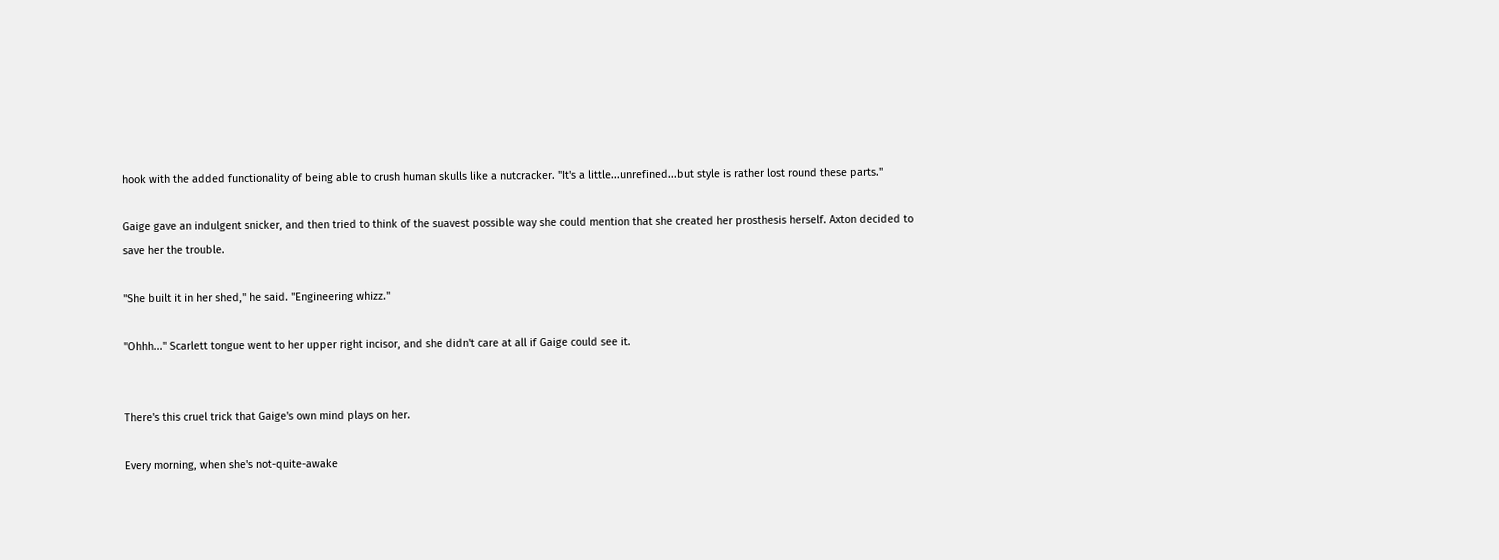hook with the added functionality of being able to crush human skulls like a nutcracker. "It's a little...unrefined...but style is rather lost round these parts."

Gaige gave an indulgent snicker, and then tried to think of the suavest possible way she could mention that she created her prosthesis herself. Axton decided to save her the trouble.

"She built it in her shed," he said. "Engineering whizz."

"Ohhh..." Scarlett tongue went to her upper right incisor, and she didn't care at all if Gaige could see it.


There's this cruel trick that Gaige's own mind plays on her.

Every morning, when she's not-quite-awake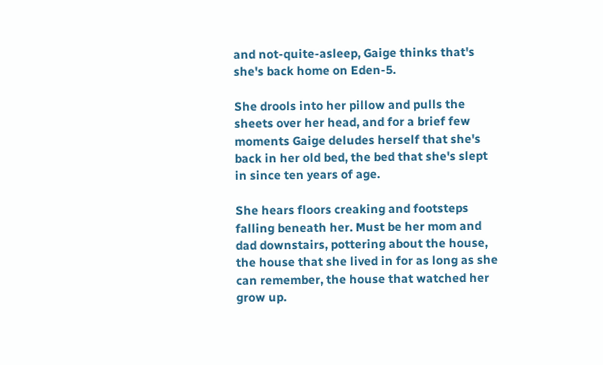and not-quite-asleep, Gaige thinks that's she's back home on Eden-5.

She drools into her pillow and pulls the sheets over her head, and for a brief few moments Gaige deludes herself that she's back in her old bed, the bed that she's slept in since ten years of age.

She hears floors creaking and footsteps falling beneath her. Must be her mom and dad downstairs, pottering about the house, the house that she lived in for as long as she can remember, the house that watched her grow up.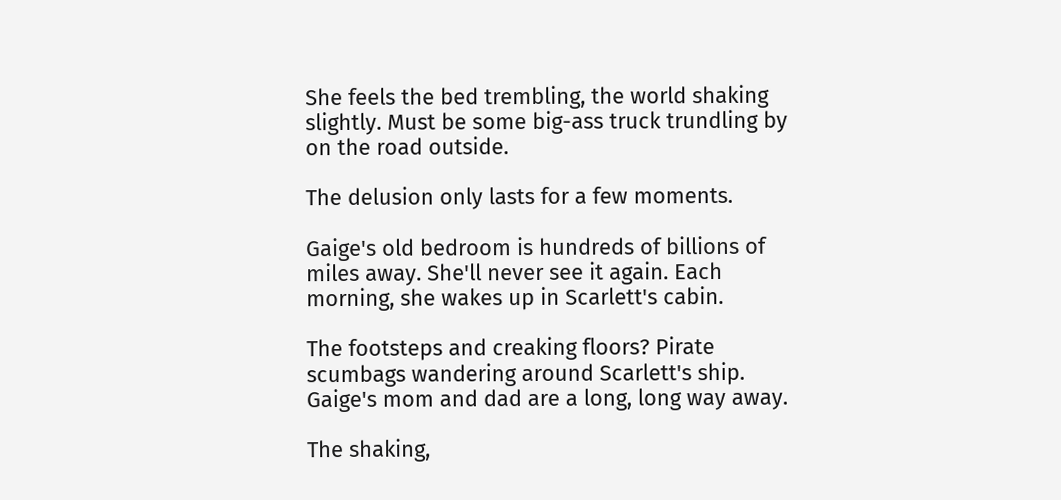She feels the bed trembling, the world shaking slightly. Must be some big-ass truck trundling by on the road outside.

The delusion only lasts for a few moments.

Gaige's old bedroom is hundreds of billions of miles away. She'll never see it again. Each morning, she wakes up in Scarlett's cabin.

The footsteps and creaking floors? Pirate scumbags wandering around Scarlett's ship. Gaige's mom and dad are a long, long way away.

The shaking,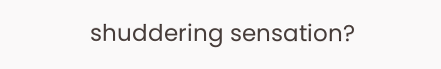shuddering sensation?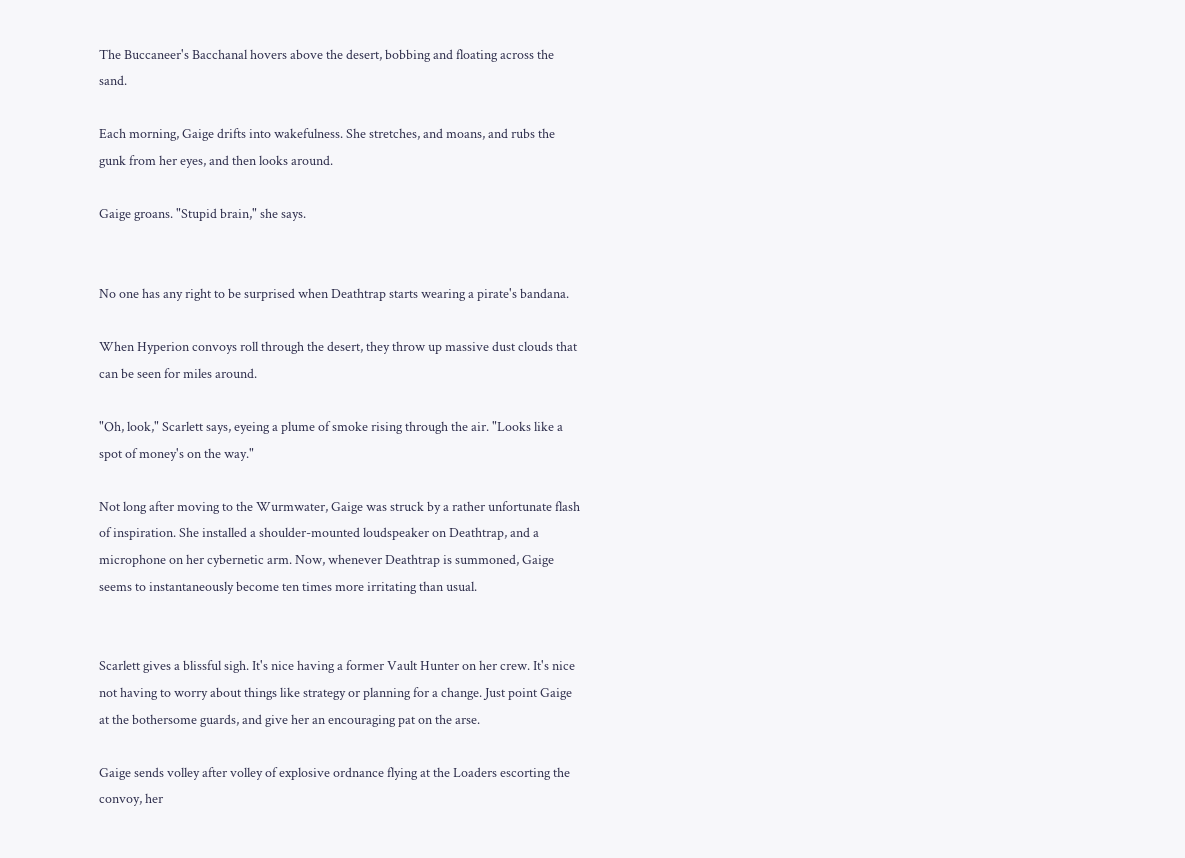The Buccaneer's Bacchanal hovers above the desert, bobbing and floating across the sand.

Each morning, Gaige drifts into wakefulness. She stretches, and moans, and rubs the gunk from her eyes, and then looks around.

Gaige groans. "Stupid brain," she says.


No one has any right to be surprised when Deathtrap starts wearing a pirate's bandana.

When Hyperion convoys roll through the desert, they throw up massive dust clouds that can be seen for miles around.

"Oh, look," Scarlett says, eyeing a plume of smoke rising through the air. "Looks like a spot of money's on the way."

Not long after moving to the Wurmwater, Gaige was struck by a rather unfortunate flash of inspiration. She installed a shoulder-mounted loudspeaker on Deathtrap, and a microphone on her cybernetic arm. Now, whenever Deathtrap is summoned, Gaige seems to instantaneously become ten times more irritating than usual.


Scarlett gives a blissful sigh. It's nice having a former Vault Hunter on her crew. It's nice not having to worry about things like strategy or planning for a change. Just point Gaige at the bothersome guards, and give her an encouraging pat on the arse.

Gaige sends volley after volley of explosive ordnance flying at the Loaders escorting the convoy, her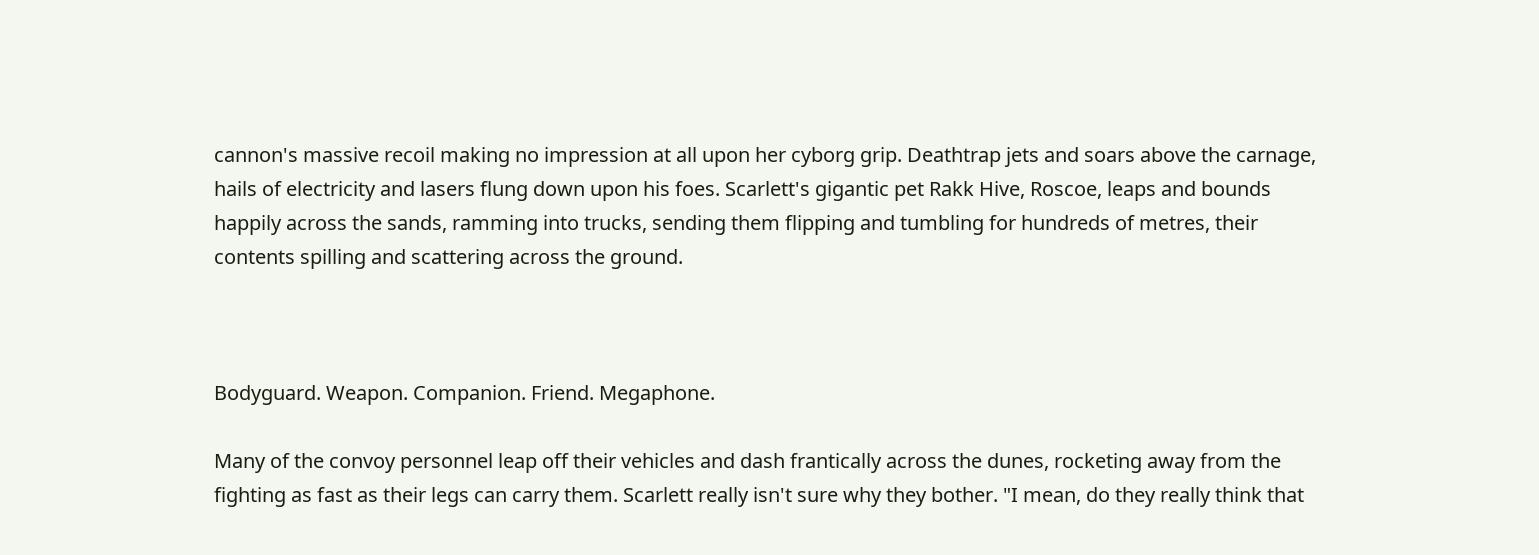cannon's massive recoil making no impression at all upon her cyborg grip. Deathtrap jets and soars above the carnage, hails of electricity and lasers flung down upon his foes. Scarlett's gigantic pet Rakk Hive, Roscoe, leaps and bounds happily across the sands, ramming into trucks, sending them flipping and tumbling for hundreds of metres, their contents spilling and scattering across the ground.



Bodyguard. Weapon. Companion. Friend. Megaphone.

Many of the convoy personnel leap off their vehicles and dash frantically across the dunes, rocketing away from the fighting as fast as their legs can carry them. Scarlett really isn't sure why they bother. "I mean, do they really think that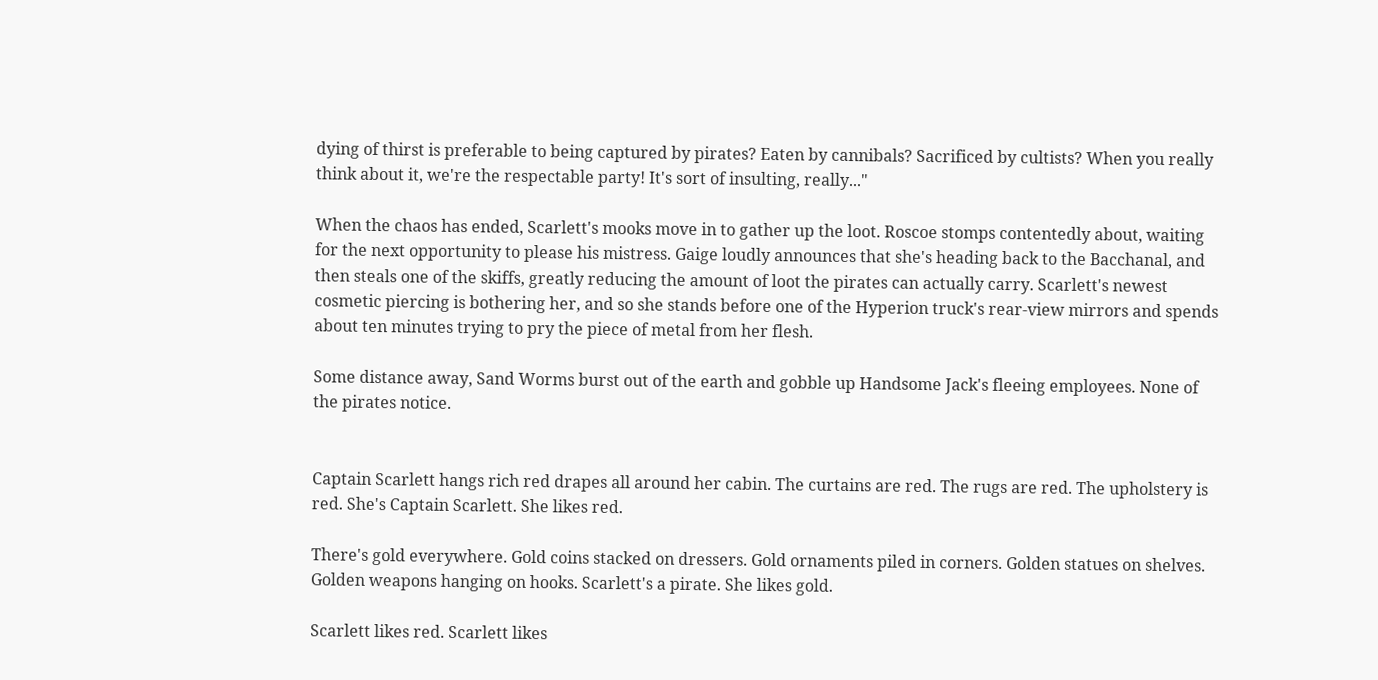dying of thirst is preferable to being captured by pirates? Eaten by cannibals? Sacrificed by cultists? When you really think about it, we're the respectable party! It's sort of insulting, really..."

When the chaos has ended, Scarlett's mooks move in to gather up the loot. Roscoe stomps contentedly about, waiting for the next opportunity to please his mistress. Gaige loudly announces that she's heading back to the Bacchanal, and then steals one of the skiffs, greatly reducing the amount of loot the pirates can actually carry. Scarlett's newest cosmetic piercing is bothering her, and so she stands before one of the Hyperion truck's rear-view mirrors and spends about ten minutes trying to pry the piece of metal from her flesh.

Some distance away, Sand Worms burst out of the earth and gobble up Handsome Jack's fleeing employees. None of the pirates notice.


Captain Scarlett hangs rich red drapes all around her cabin. The curtains are red. The rugs are red. The upholstery is red. She's Captain Scarlett. She likes red.

There's gold everywhere. Gold coins stacked on dressers. Gold ornaments piled in corners. Golden statues on shelves. Golden weapons hanging on hooks. Scarlett's a pirate. She likes gold.

Scarlett likes red. Scarlett likes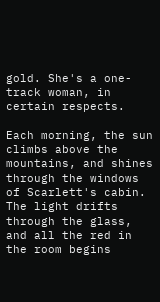gold. She's a one-track woman, in certain respects.

Each morning, the sun climbs above the mountains, and shines through the windows of Scarlett's cabin. The light drifts through the glass, and all the red in the room begins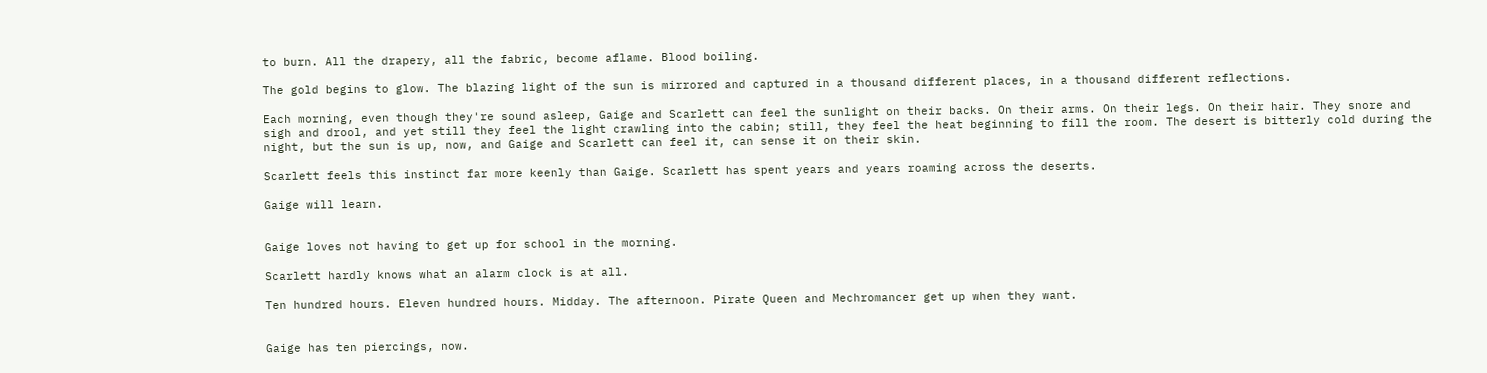to burn. All the drapery, all the fabric, become aflame. Blood boiling.

The gold begins to glow. The blazing light of the sun is mirrored and captured in a thousand different places, in a thousand different reflections.

Each morning, even though they're sound asleep, Gaige and Scarlett can feel the sunlight on their backs. On their arms. On their legs. On their hair. They snore and sigh and drool, and yet still they feel the light crawling into the cabin; still, they feel the heat beginning to fill the room. The desert is bitterly cold during the night, but the sun is up, now, and Gaige and Scarlett can feel it, can sense it on their skin.

Scarlett feels this instinct far more keenly than Gaige. Scarlett has spent years and years roaming across the deserts.

Gaige will learn.


Gaige loves not having to get up for school in the morning.

Scarlett hardly knows what an alarm clock is at all.

Ten hundred hours. Eleven hundred hours. Midday. The afternoon. Pirate Queen and Mechromancer get up when they want.


Gaige has ten piercings, now.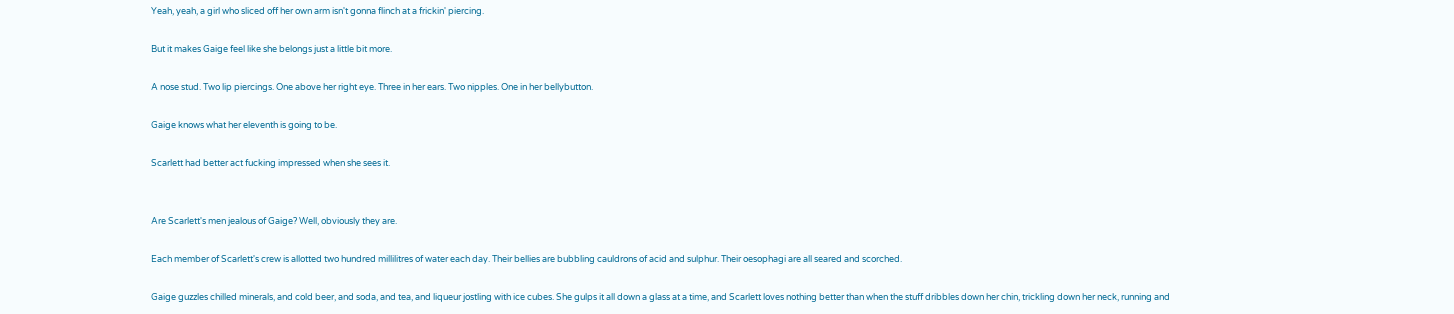Yeah, yeah, a girl who sliced off her own arm isn't gonna flinch at a frickin' piercing.

But it makes Gaige feel like she belongs just a little bit more.

A nose stud. Two lip piercings. One above her right eye. Three in her ears. Two nipples. One in her bellybutton.

Gaige knows what her eleventh is going to be.

Scarlett had better act fucking impressed when she sees it.


Are Scarlett's men jealous of Gaige? Well, obviously they are.

Each member of Scarlett's crew is allotted two hundred millilitres of water each day. Their bellies are bubbling cauldrons of acid and sulphur. Their oesophagi are all seared and scorched.

Gaige guzzles chilled minerals, and cold beer, and soda, and tea, and liqueur jostling with ice cubes. She gulps it all down a glass at a time, and Scarlett loves nothing better than when the stuff dribbles down her chin, trickling down her neck, running and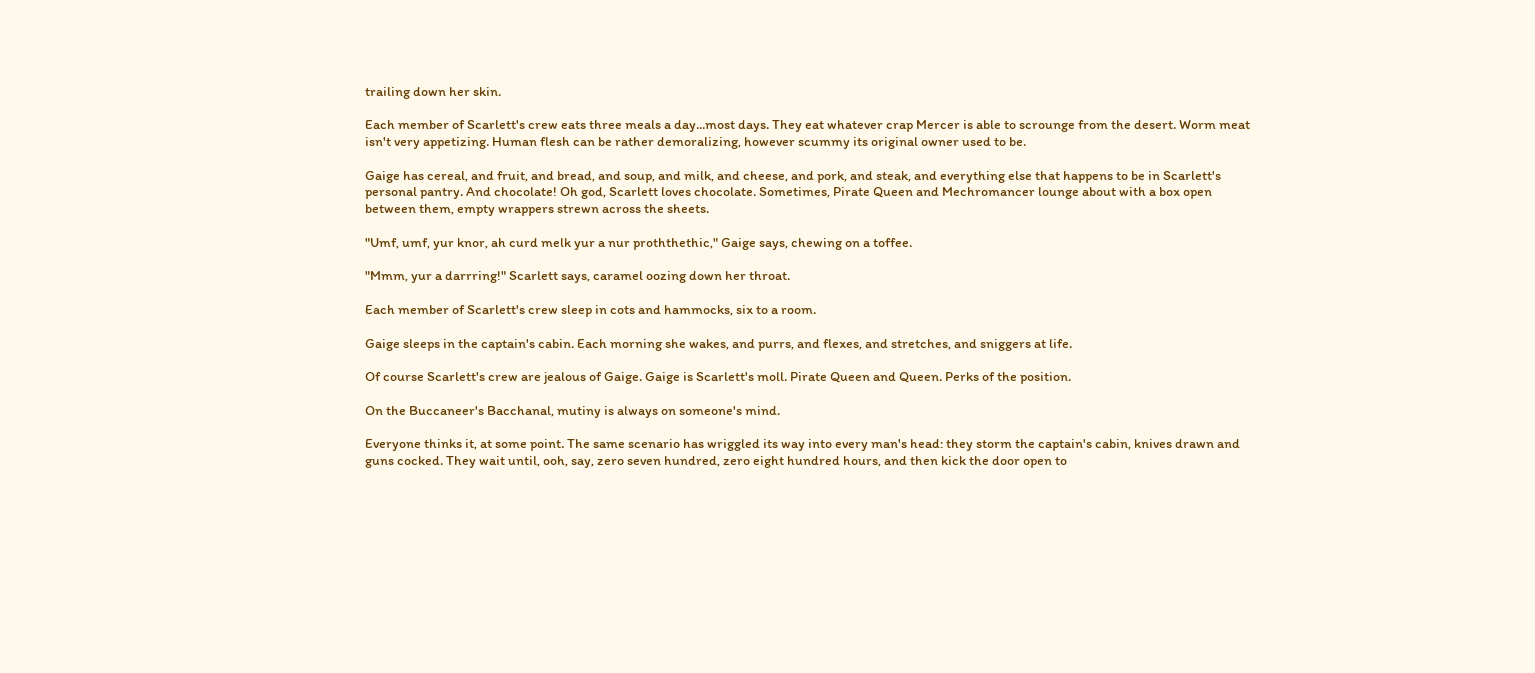trailing down her skin.

Each member of Scarlett's crew eats three meals a day...most days. They eat whatever crap Mercer is able to scrounge from the desert. Worm meat isn't very appetizing. Human flesh can be rather demoralizing, however scummy its original owner used to be.

Gaige has cereal, and fruit, and bread, and soup, and milk, and cheese, and pork, and steak, and everything else that happens to be in Scarlett's personal pantry. And chocolate! Oh god, Scarlett loves chocolate. Sometimes, Pirate Queen and Mechromancer lounge about with a box open between them, empty wrappers strewn across the sheets.

"Umf, umf, yur knor, ah curd melk yur a nur proththethic," Gaige says, chewing on a toffee.

"Mmm, yur a darrring!" Scarlett says, caramel oozing down her throat.

Each member of Scarlett's crew sleep in cots and hammocks, six to a room.

Gaige sleeps in the captain's cabin. Each morning she wakes, and purrs, and flexes, and stretches, and sniggers at life.

Of course Scarlett's crew are jealous of Gaige. Gaige is Scarlett's moll. Pirate Queen and Queen. Perks of the position.

On the Buccaneer's Bacchanal, mutiny is always on someone's mind.

Everyone thinks it, at some point. The same scenario has wriggled its way into every man's head: they storm the captain's cabin, knives drawn and guns cocked. They wait until, ooh, say, zero seven hundred, zero eight hundred hours, and then kick the door open to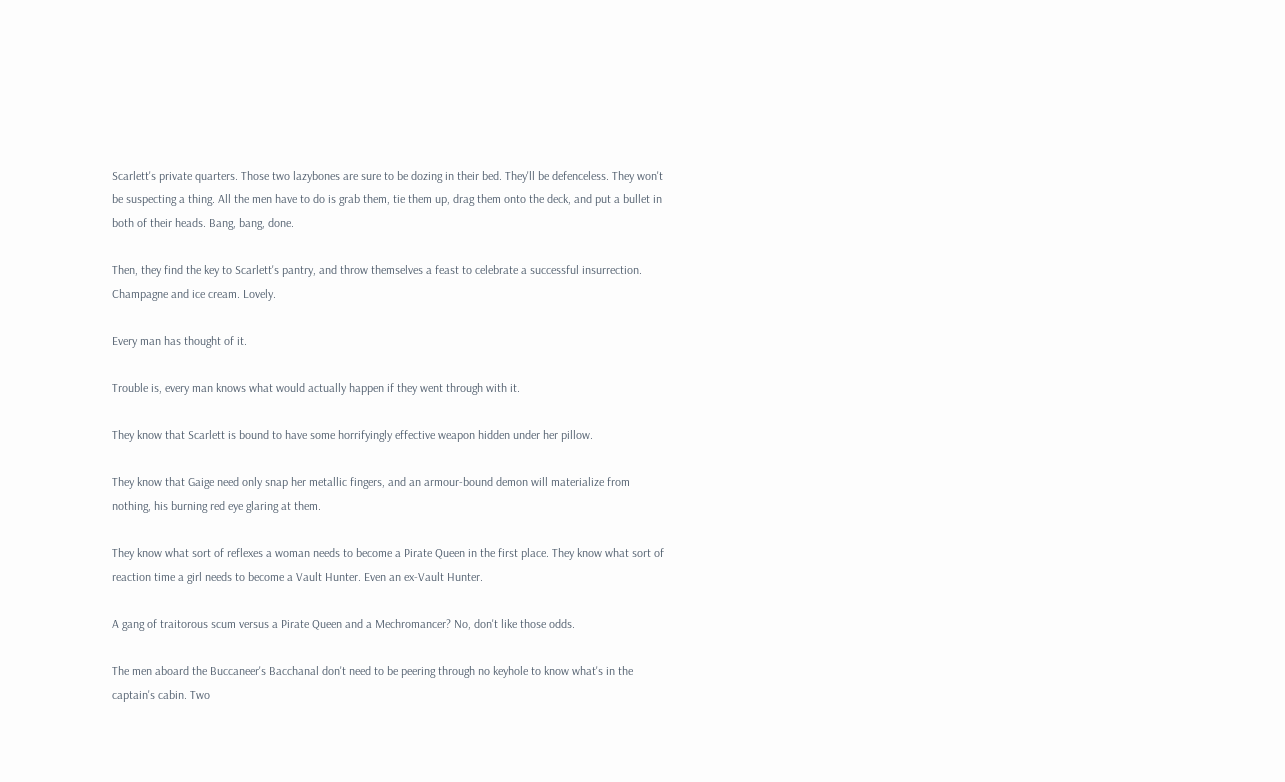Scarlett's private quarters. Those two lazybones are sure to be dozing in their bed. They'll be defenceless. They won't be suspecting a thing. All the men have to do is grab them, tie them up, drag them onto the deck, and put a bullet in both of their heads. Bang, bang, done.

Then, they find the key to Scarlett's pantry, and throw themselves a feast to celebrate a successful insurrection. Champagne and ice cream. Lovely.

Every man has thought of it.

Trouble is, every man knows what would actually happen if they went through with it.

They know that Scarlett is bound to have some horrifyingly effective weapon hidden under her pillow.

They know that Gaige need only snap her metallic fingers, and an armour-bound demon will materialize from nothing, his burning red eye glaring at them.

They know what sort of reflexes a woman needs to become a Pirate Queen in the first place. They know what sort of reaction time a girl needs to become a Vault Hunter. Even an ex-Vault Hunter.

A gang of traitorous scum versus a Pirate Queen and a Mechromancer? No, don't like those odds.

The men aboard the Buccaneer's Bacchanal don't need to be peering through no keyhole to know what's in the captain's cabin. Two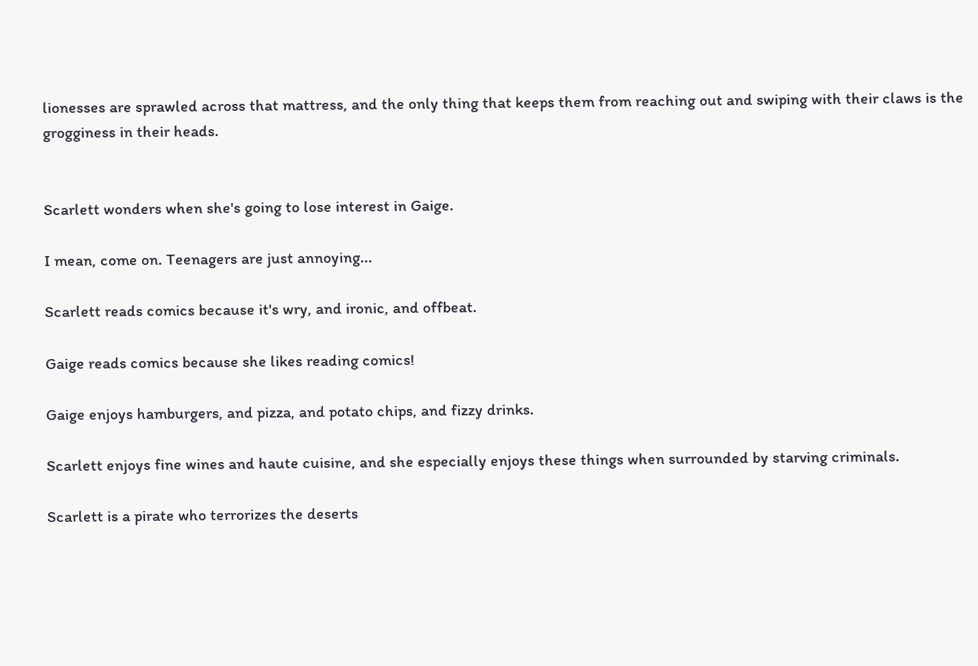lionesses are sprawled across that mattress, and the only thing that keeps them from reaching out and swiping with their claws is the grogginess in their heads.


Scarlett wonders when she's going to lose interest in Gaige.

I mean, come on. Teenagers are just annoying...

Scarlett reads comics because it's wry, and ironic, and offbeat.

Gaige reads comics because she likes reading comics!

Gaige enjoys hamburgers, and pizza, and potato chips, and fizzy drinks.

Scarlett enjoys fine wines and haute cuisine, and she especially enjoys these things when surrounded by starving criminals.

Scarlett is a pirate who terrorizes the deserts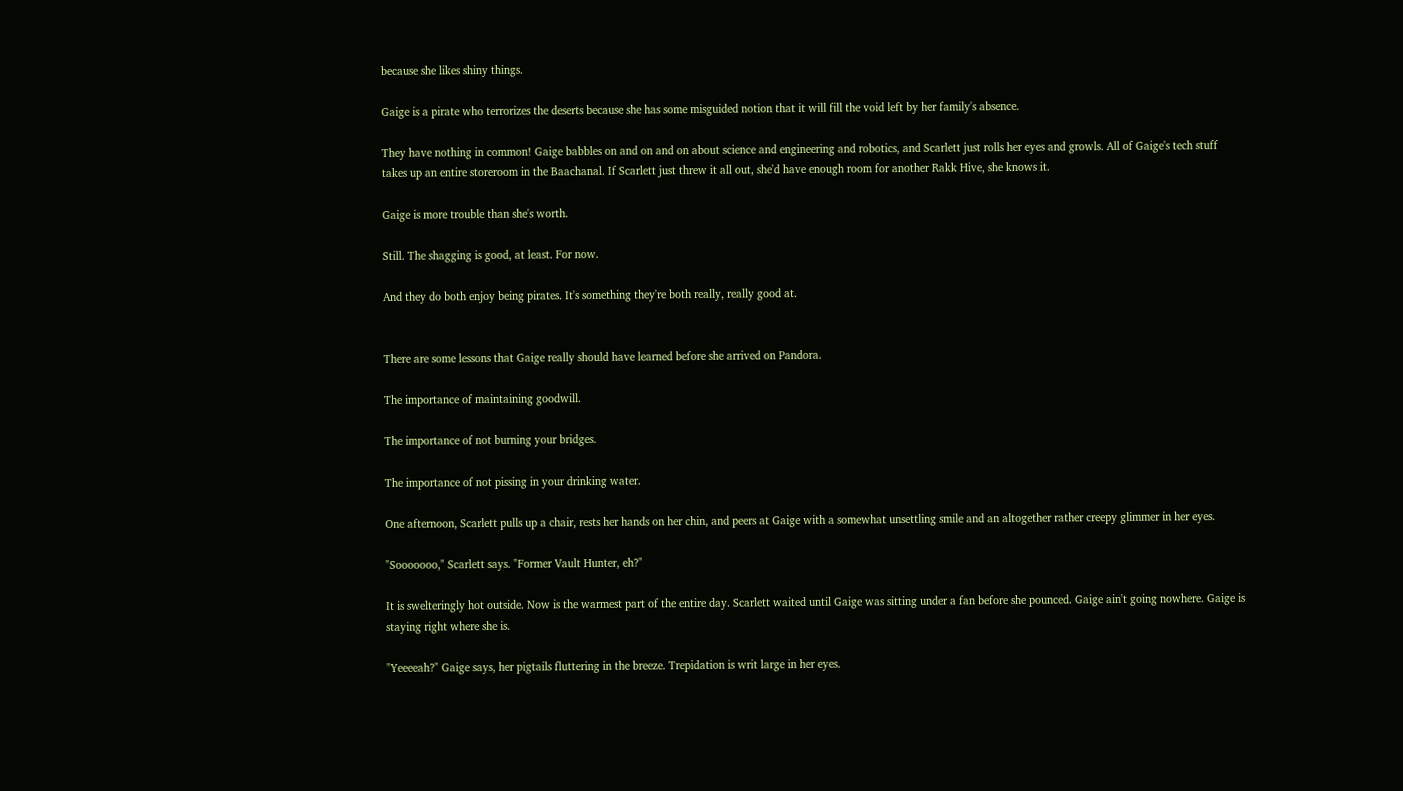because she likes shiny things.

Gaige is a pirate who terrorizes the deserts because she has some misguided notion that it will fill the void left by her family's absence.

They have nothing in common! Gaige babbles on and on and on about science and engineering and robotics, and Scarlett just rolls her eyes and growls. All of Gaige's tech stuff takes up an entire storeroom in the Baachanal. If Scarlett just threw it all out, she'd have enough room for another Rakk Hive, she knows it.

Gaige is more trouble than she's worth.

Still. The shagging is good, at least. For now.

And they do both enjoy being pirates. It's something they're both really, really good at.


There are some lessons that Gaige really should have learned before she arrived on Pandora.

The importance of maintaining goodwill.

The importance of not burning your bridges.

The importance of not pissing in your drinking water.

One afternoon, Scarlett pulls up a chair, rests her hands on her chin, and peers at Gaige with a somewhat unsettling smile and an altogether rather creepy glimmer in her eyes.

"Sooooooo," Scarlett says. "Former Vault Hunter, eh?"

It is swelteringly hot outside. Now is the warmest part of the entire day. Scarlett waited until Gaige was sitting under a fan before she pounced. Gaige ain't going nowhere. Gaige is staying right where she is.

"Yeeeeah?" Gaige says, her pigtails fluttering in the breeze. Trepidation is writ large in her eyes.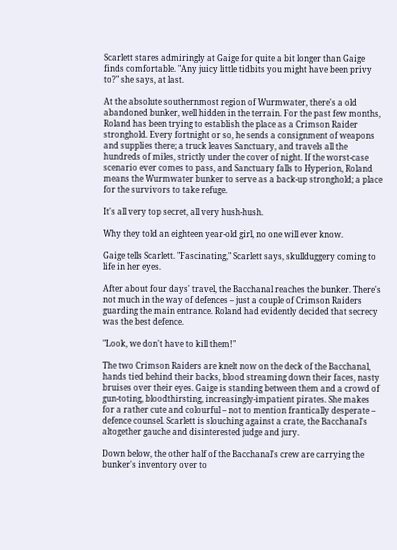Scarlett stares admiringly at Gaige for quite a bit longer than Gaige finds comfortable. "Any juicy little tidbits you might have been privy to?" she says, at last.

At the absolute southernmost region of Wurmwater, there's a old abandoned bunker, well hidden in the terrain. For the past few months, Roland has been trying to establish the place as a Crimson Raider stronghold. Every fortnight or so, he sends a consignment of weapons and supplies there; a truck leaves Sanctuary, and travels all the hundreds of miles, strictly under the cover of night. If the worst-case scenario ever comes to pass, and Sanctuary falls to Hyperion, Roland means the Wurmwater bunker to serve as a back-up stronghold; a place for the survivors to take refuge.

It's all very top secret, all very hush-hush.

Why they told an eighteen year-old girl, no one will ever know.

Gaige tells Scarlett. "Fascinating," Scarlett says, skullduggery coming to life in her eyes.

After about four days' travel, the Bacchanal reaches the bunker. There's not much in the way of defences – just a couple of Crimson Raiders guarding the main entrance. Roland had evidently decided that secrecy was the best defence.

"Look, we don't have to kill them!"

The two Crimson Raiders are knelt now on the deck of the Bacchanal, hands tied behind their backs, blood streaming down their faces, nasty bruises over their eyes. Gaige is standing between them and a crowd of gun-toting, bloodthirsting, increasingly-impatient pirates. She makes for a rather cute and colourful – not to mention frantically desperate – defence counsel. Scarlett is slouching against a crate, the Bacchanal's altogether gauche and disinterested judge and jury.

Down below, the other half of the Bacchanal's crew are carrying the bunker's inventory over to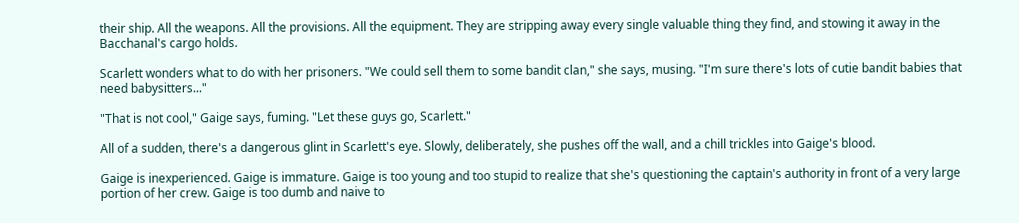their ship. All the weapons. All the provisions. All the equipment. They are stripping away every single valuable thing they find, and stowing it away in the Bacchanal's cargo holds.

Scarlett wonders what to do with her prisoners. "We could sell them to some bandit clan," she says, musing. "I'm sure there's lots of cutie bandit babies that need babysitters..."

"That is not cool," Gaige says, fuming. "Let these guys go, Scarlett."

All of a sudden, there's a dangerous glint in Scarlett's eye. Slowly, deliberately, she pushes off the wall, and a chill trickles into Gaige's blood.

Gaige is inexperienced. Gaige is immature. Gaige is too young and too stupid to realize that she's questioning the captain's authority in front of a very large portion of her crew. Gaige is too dumb and naive to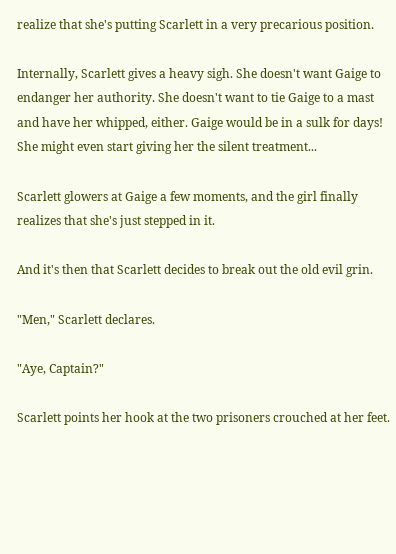realize that she's putting Scarlett in a very precarious position.

Internally, Scarlett gives a heavy sigh. She doesn't want Gaige to endanger her authority. She doesn't want to tie Gaige to a mast and have her whipped, either. Gaige would be in a sulk for days! She might even start giving her the silent treatment...

Scarlett glowers at Gaige a few moments, and the girl finally realizes that she's just stepped in it.

And it's then that Scarlett decides to break out the old evil grin.

"Men," Scarlett declares.

"Aye, Captain?"

Scarlett points her hook at the two prisoners crouched at her feet.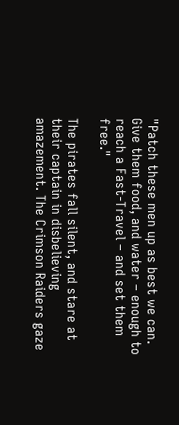"Patch these men up as best we can. Give them food, and water – enough to reach a Fast-Travel – and set them free."

The pirates fall silent, and stare at their captain in disbelieving amazement. The Crimson Raiders gaze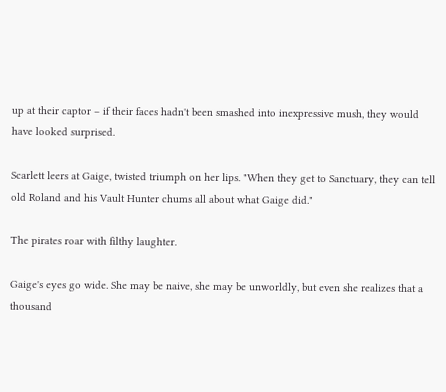up at their captor – if their faces hadn't been smashed into inexpressive mush, they would have looked surprised.

Scarlett leers at Gaige, twisted triumph on her lips. "When they get to Sanctuary, they can tell old Roland and his Vault Hunter chums all about what Gaige did."

The pirates roar with filthy laughter.

Gaige's eyes go wide. She may be naive, she may be unworldly, but even she realizes that a thousand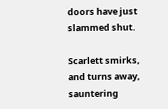doors have just slammed shut.

Scarlett smirks, and turns away, sauntering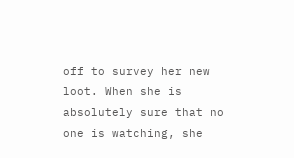off to survey her new loot. When she is absolutely sure that no one is watching, she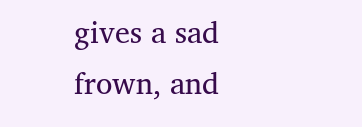gives a sad frown, and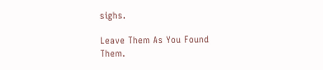sighs.

Leave Them As You Found Them.